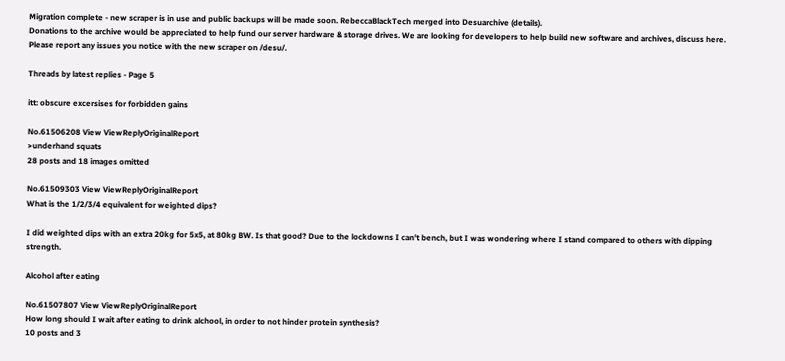Migration complete - new scraper is in use and public backups will be made soon. RebeccaBlackTech merged into Desuarchive (details).
Donations to the archive would be appreciated to help fund our server hardware & storage drives. We are looking for developers to help build new software and archives, discuss here.
Please report any issues you notice with the new scraper on /desu/.

Threads by latest replies - Page 5

itt: obscure excersises for forbidden gains

No.61506208 View ViewReplyOriginalReport
>underhand squats
28 posts and 18 images omitted

No.61509303 View ViewReplyOriginalReport
What is the 1/2/3/4 equivalent for weighted dips?

I did weighted dips with an extra 20kg for 5x5, at 80kg BW. Is that good? Due to the lockdowns I can't bench, but I was wondering where I stand compared to others with dipping strength.

Alcohol after eating

No.61507807 View ViewReplyOriginalReport
How long should I wait after eating to drink alchool, in order to not hinder protein synthesis?
10 posts and 3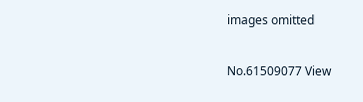images omitted

No.61509077 View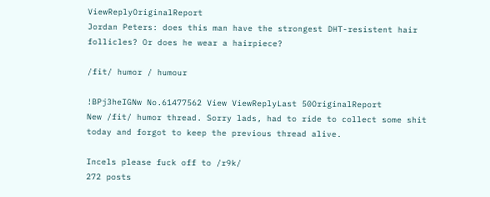ViewReplyOriginalReport
Jordan Peters: does this man have the strongest DHT-resistent hair follicles? Or does he wear a hairpiece?

/fit/ humor / humour

!BPj3heIGNw No.61477562 View ViewReplyLast 50OriginalReport
New /fit/ humor thread. Sorry lads, had to ride to collect some shit today and forgot to keep the previous thread alive.

Incels please fuck off to /r9k/
272 posts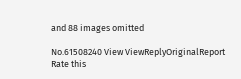and 88 images omitted

No.61508240 View ViewReplyOriginalReport
Rate this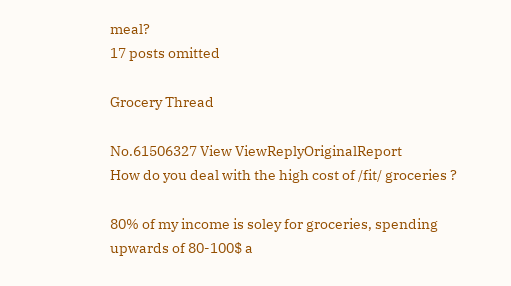meal?
17 posts omitted

Grocery Thread

No.61506327 View ViewReplyOriginalReport
How do you deal with the high cost of /fit/ groceries ?

80% of my income is soley for groceries, spending upwards of 80-100$ a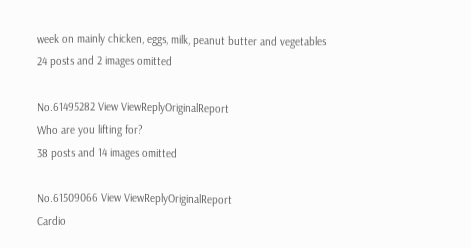week on mainly chicken, eggs, milk, peanut butter and vegetables
24 posts and 2 images omitted

No.61495282 View ViewReplyOriginalReport
Who are you lifting for?
38 posts and 14 images omitted

No.61509066 View ViewReplyOriginalReport
Cardio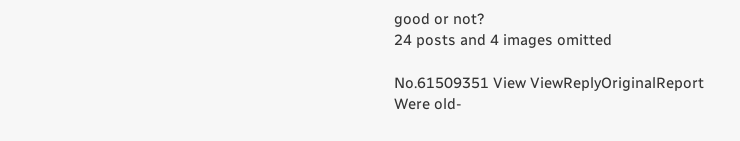good or not?
24 posts and 4 images omitted

No.61509351 View ViewReplyOriginalReport
Were old-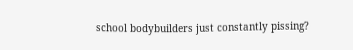school bodybuilders just constantly pissing?